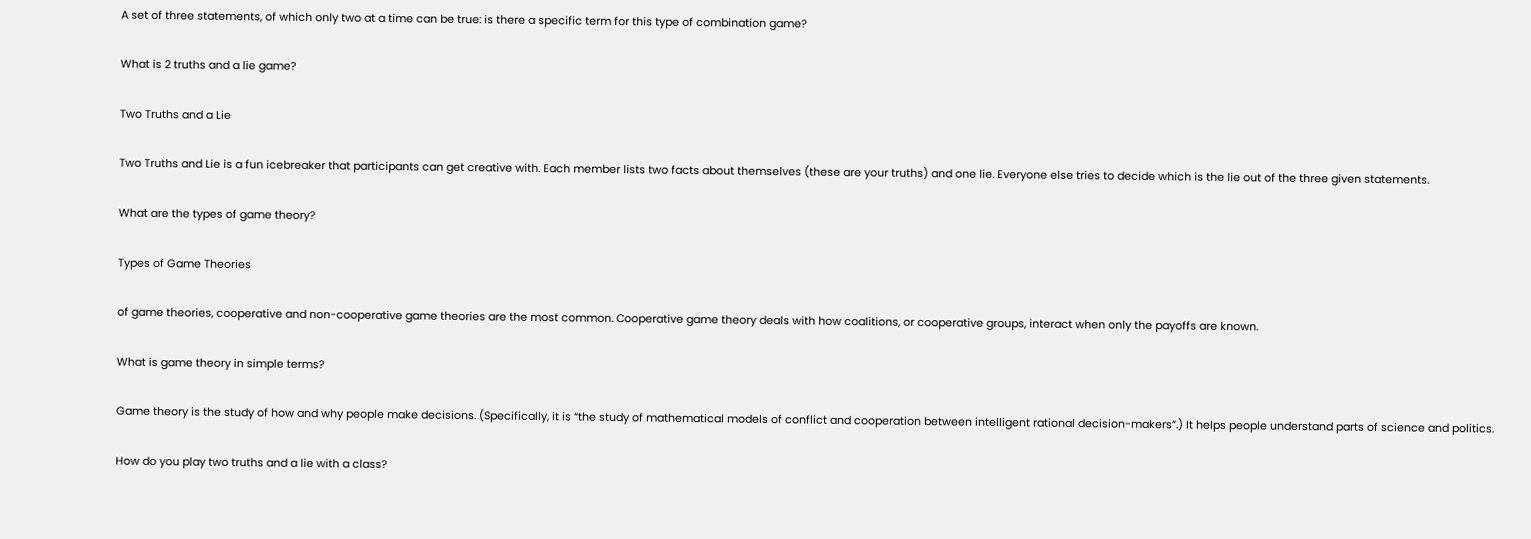A set of three statements, of which only two at a time can be true: is there a specific term for this type of combination game?

What is 2 truths and a lie game?

Two Truths and a Lie

Two Truths and Lie is a fun icebreaker that participants can get creative with. Each member lists two facts about themselves (these are your truths) and one lie. Everyone else tries to decide which is the lie out of the three given statements.

What are the types of game theory?

Types of Game Theories

of game theories, cooperative and non-cooperative game theories are the most common. Cooperative game theory deals with how coalitions, or cooperative groups, interact when only the payoffs are known.

What is game theory in simple terms?

Game theory is the study of how and why people make decisions. (Specifically, it is “the study of mathematical models of conflict and cooperation between intelligent rational decision-makers”.) It helps people understand parts of science and politics.

How do you play two truths and a lie with a class?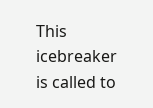This icebreaker is called to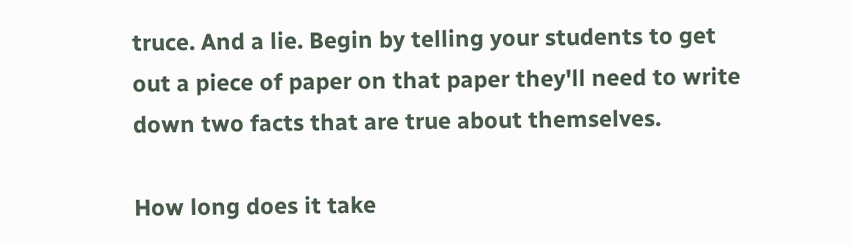truce. And a lie. Begin by telling your students to get out a piece of paper on that paper they'll need to write down two facts that are true about themselves.

How long does it take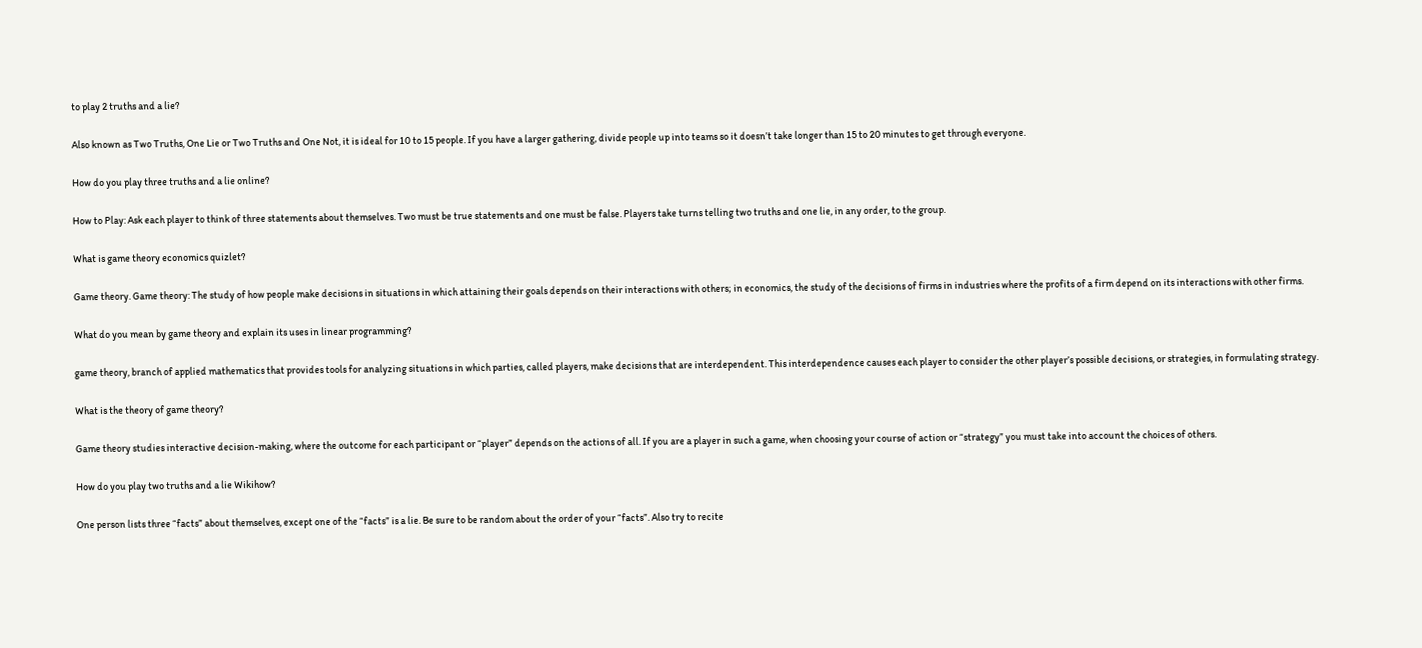to play 2 truths and a lie?

Also known as Two Truths, One Lie or Two Truths and One Not, it is ideal for 10 to 15 people. If you have a larger gathering, divide people up into teams so it doesn’t take longer than 15 to 20 minutes to get through everyone.

How do you play three truths and a lie online?

How to Play: Ask each player to think of three statements about themselves. Two must be true statements and one must be false. Players take turns telling two truths and one lie, in any order, to the group.

What is game theory economics quizlet?

Game theory. Game theory: The study of how people make decisions in situations in which attaining their goals depends on their interactions with others; in economics, the study of the decisions of firms in industries where the profits of a firm depend on its interactions with other firms.

What do you mean by game theory and explain its uses in linear programming?

game theory, branch of applied mathematics that provides tools for analyzing situations in which parties, called players, make decisions that are interdependent. This interdependence causes each player to consider the other player’s possible decisions, or strategies, in formulating strategy.

What is the theory of game theory?

Game theory studies interactive decision-making, where the outcome for each participant or “player” depends on the actions of all. If you are a player in such a game, when choosing your course of action or “strategy” you must take into account the choices of others.

How do you play two truths and a lie Wikihow?

One person lists three “facts” about themselves, except one of the “facts” is a lie. Be sure to be random about the order of your “facts”. Also try to recite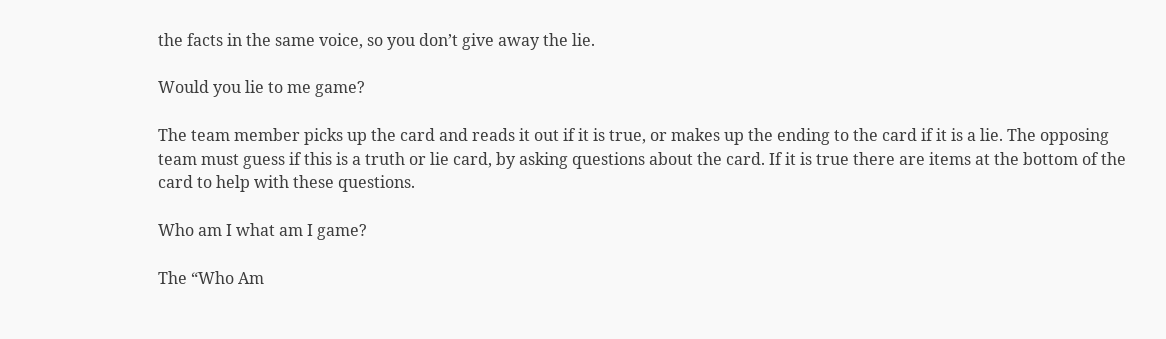the facts in the same voice, so you don’t give away the lie.

Would you lie to me game?

The team member picks up the card and reads it out if it is true, or makes up the ending to the card if it is a lie. The opposing team must guess if this is a truth or lie card, by asking questions about the card. If it is true there are items at the bottom of the card to help with these questions.

Who am I what am I game?

The “Who Am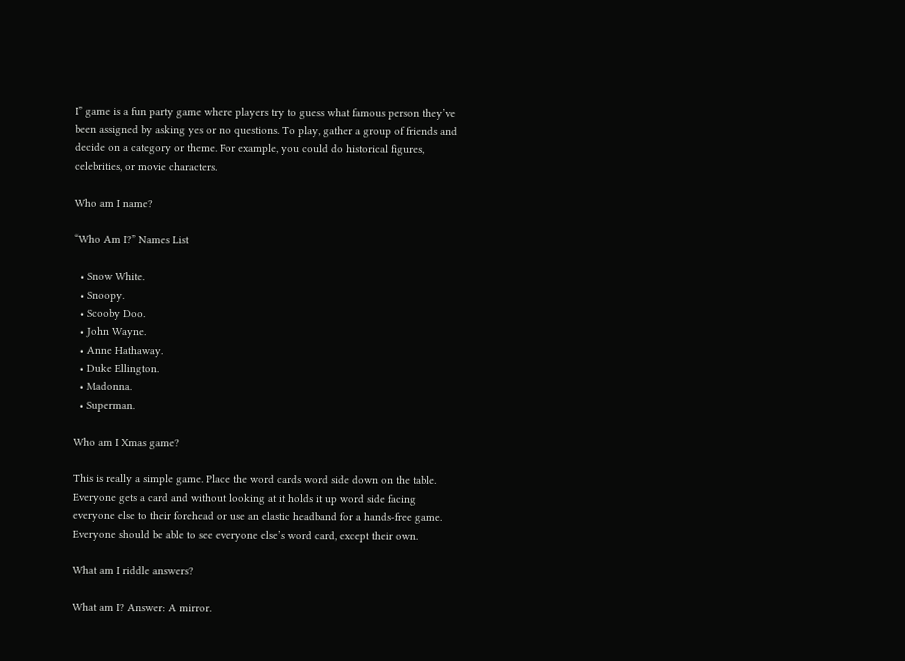I” game is a fun party game where players try to guess what famous person they’ve been assigned by asking yes or no questions. To play, gather a group of friends and decide on a category or theme. For example, you could do historical figures, celebrities, or movie characters.

Who am I name?

“Who Am I?” Names List

  • Snow White.
  • Snoopy.
  • Scooby Doo.
  • John Wayne.
  • Anne Hathaway.
  • Duke Ellington.
  • Madonna.
  • Superman.

Who am I Xmas game?

This is really a simple game. Place the word cards word side down on the table. Everyone gets a card and without looking at it holds it up word side facing everyone else to their forehead or use an elastic headband for a hands-free game. Everyone should be able to see everyone else’s word card, except their own.

What am I riddle answers?

What am I? Answer: A mirror.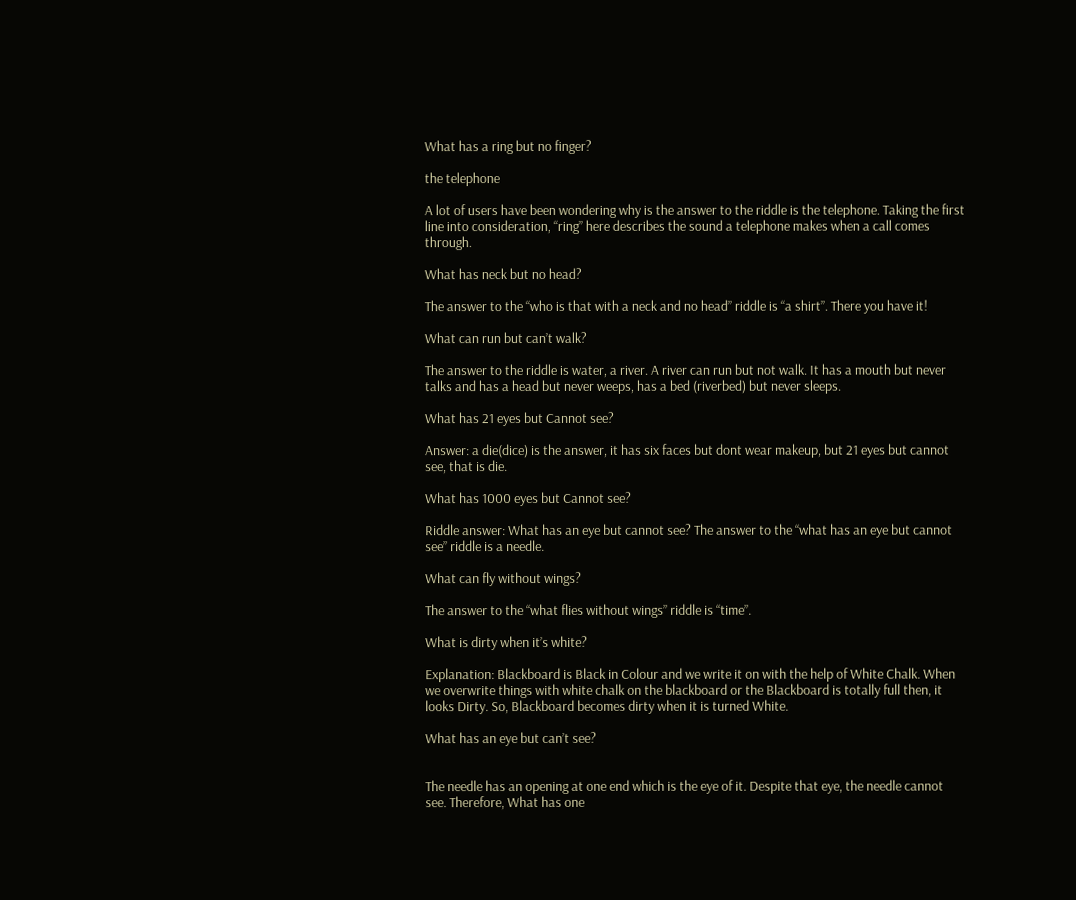What has a ring but no finger?

the telephone

A lot of users have been wondering why is the answer to the riddle is the telephone. Taking the first line into consideration, “ring” here describes the sound a telephone makes when a call comes through.

What has neck but no head?

The answer to the “who is that with a neck and no head” riddle is “a shirt”. There you have it!

What can run but can’t walk?

The answer to the riddle is water, a river. A river can run but not walk. It has a mouth but never talks and has a head but never weeps, has a bed (riverbed) but never sleeps.

What has 21 eyes but Cannot see?

Answer: a die(dice) is the answer, it has six faces but dont wear makeup, but 21 eyes but cannot see, that is die.

What has 1000 eyes but Cannot see?

Riddle answer: What has an eye but cannot see? The answer to the “what has an eye but cannot see” riddle is a needle.

What can fly without wings?

The answer to the “what flies without wings” riddle is “time”.

What is dirty when it’s white?

Explanation: Blackboard is Black in Colour and we write it on with the help of White Chalk. When we overwrite things with white chalk on the blackboard or the Blackboard is totally full then, it looks Dirty. So, Blackboard becomes dirty when it is turned White.

What has an eye but can’t see?


The needle has an opening at one end which is the eye of it. Despite that eye, the needle cannot see. Therefore, What has one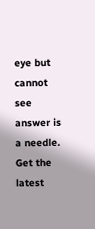eye but cannot see answer is a needle. Get the latest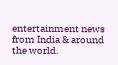entertainment news from India & around the world.